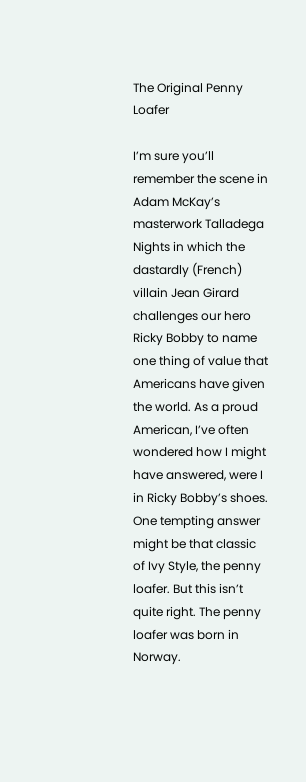The Original Penny Loafer

I’m sure you’ll remember the scene in Adam McKay’s masterwork Talladega Nights in which the dastardly (French) villain Jean Girard challenges our hero Ricky Bobby to name one thing of value that Americans have given the world. As a proud American, I’ve often wondered how I might have answered, were I in Ricky Bobby’s shoes. One tempting answer might be that classic of Ivy Style, the penny loafer. But this isn’t quite right. The penny loafer was born in Norway.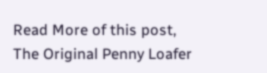Read More of this post, The Original Penny Loafer